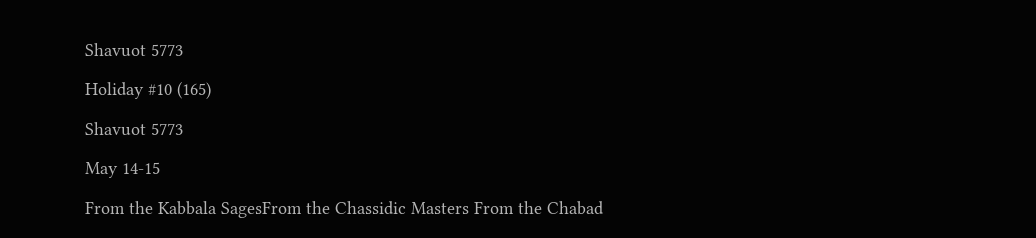Shavuot 5773

Holiday #10 (165)

Shavuot 5773

May 14-15

From the Kabbala SagesFrom the Chassidic Masters From the Chabad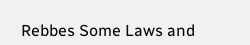Rebbes Some Laws and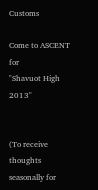Customs

Come to ASCENT for
"Shavuot High 2013"


(To receive thoughts seasonally for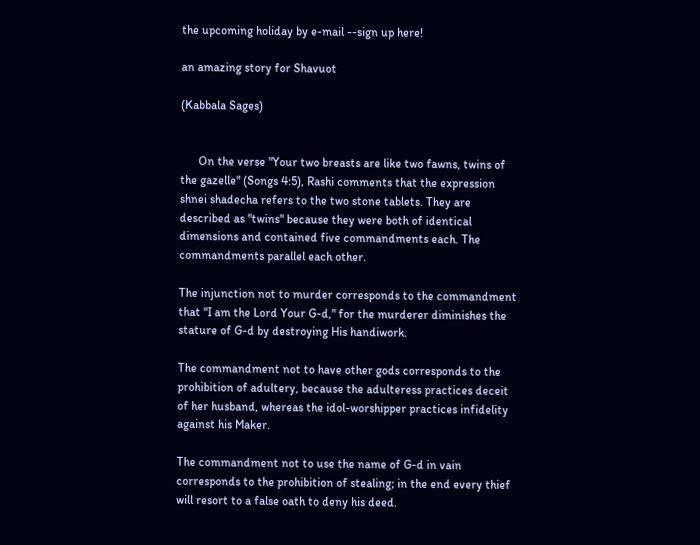the upcoming holiday by e-mail --sign up here!

an amazing story for Shavuot

(Kabbala Sages)


      On the verse "Your two breasts are like two fawns, twins of the gazelle" (Songs 4:5), Rashi comments that the expression shnei shadecha refers to the two stone tablets. They are described as "twins" because they were both of identical dimensions and contained five commandments each. The commandments parallel each other.

The injunction not to murder corresponds to the commandment that "I am the Lord Your G-d," for the murderer diminishes the stature of G-d by destroying His handiwork.

The commandment not to have other gods corresponds to the prohibition of adultery, because the adulteress practices deceit of her husband, whereas the idol-worshipper practices infidelity against his Maker.

The commandment not to use the name of G-d in vain corresponds to the prohibition of stealing; in the end every thief will resort to a false oath to deny his deed.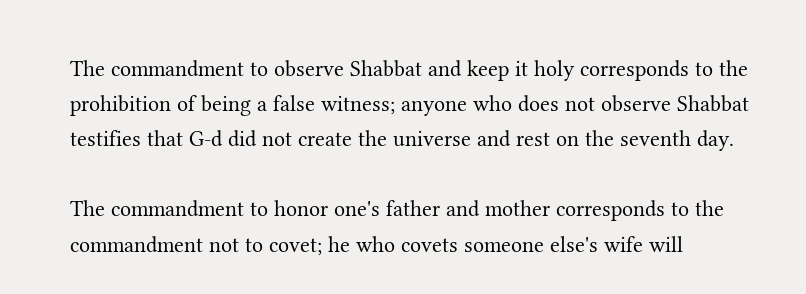The commandment to observe Shabbat and keep it holy corresponds to the prohibition of being a false witness; anyone who does not observe Shabbat testifies that G-d did not create the universe and rest on the seventh day.

The commandment to honor one's father and mother corresponds to the commandment not to covet; he who covets someone else's wife will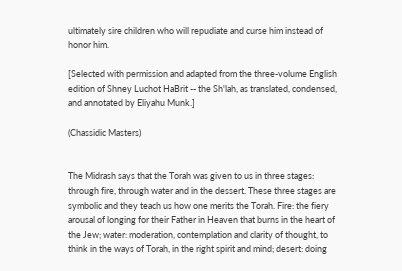ultimately sire children who will repudiate and curse him instead of honor him.

[Selected with permission and adapted from the three-volume English edition of Shney Luchot HaBrit -- the Sh'lah, as translated, condensed, and annotated by Eliyahu Munk.]

(Chassidic Masters)


The Midrash says that the Torah was given to us in three stages: through fire, through water and in the dessert. These three stages are symbolic and they teach us how one merits the Torah. Fire: the fiery arousal of longing for their Father in Heaven that burns in the heart of the Jew; water: moderation, contemplation and clarity of thought, to think in the ways of Torah, in the right spirit and mind; desert: doing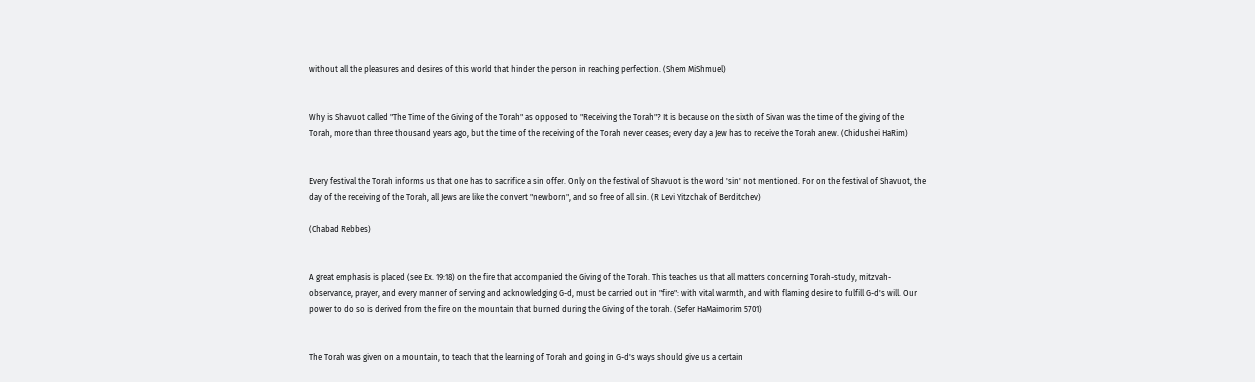without all the pleasures and desires of this world that hinder the person in reaching perfection. (Shem MiShmuel)


Why is Shavuot called "The Time of the Giving of the Torah" as opposed to "Receiving the Torah"? It is because on the sixth of Sivan was the time of the giving of the Torah, more than three thousand years ago, but the time of the receiving of the Torah never ceases; every day a Jew has to receive the Torah anew. (Chidushei HaRim)


Every festival the Torah informs us that one has to sacrifice a sin offer. Only on the festival of Shavuot is the word 'sin' not mentioned. For on the festival of Shavuot, the day of the receiving of the Torah, all Jews are like the convert "newborn", and so free of all sin. (R Levi Yitzchak of Berditchev)

(Chabad Rebbes)


A great emphasis is placed (see Ex. 19:18) on the fire that accompanied the Giving of the Torah. This teaches us that all matters concerning Torah-study, mitzvah-observance, prayer, and every manner of serving and acknowledging G-d, must be carried out in "fire": with vital warmth, and with flaming desire to fulfill G-d's will. Our power to do so is derived from the fire on the mountain that burned during the Giving of the torah. (Sefer HaMaimorim 5701)


The Torah was given on a mountain, to teach that the learning of Torah and going in G-d's ways should give us a certain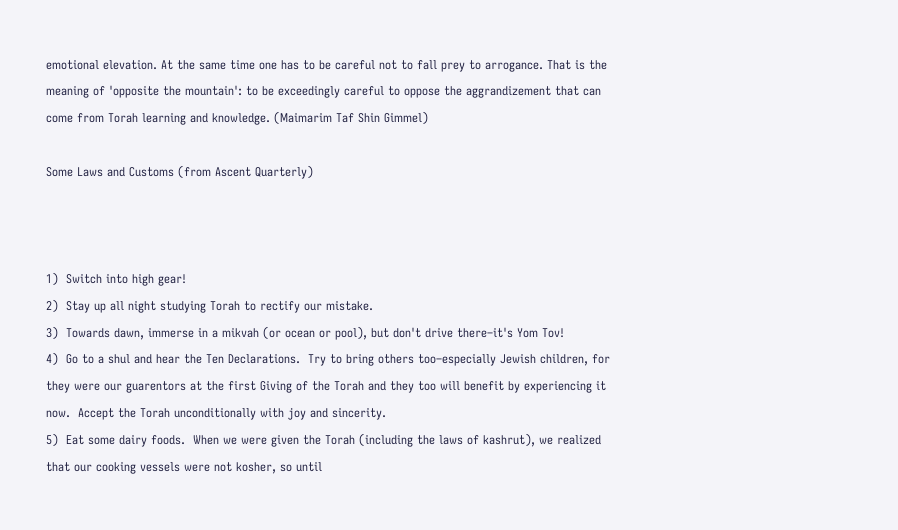emotional elevation. At the same time one has to be careful not to fall prey to arrogance. That is the meaning of 'opposite the mountain': to be exceedingly careful to oppose the aggrandizement that can come from Torah learning and knowledge. (Maimarim Taf Shin Gimmel)

Some Laws and Customs (from Ascent Quarterly)



1)  Switch into high gear!
2)  Stay up all night studying Torah to rectify our mistake.
3)  Towards dawn, immerse in a mikvah (or ocean or pool), but don't drive there–it's Yom Tov!
4)  Go to a shul and hear the Ten Declarations.  Try to bring others too–especially Jewish children, for they were our guarentors at the first Giving of the Torah and they too will benefit by experiencing it now.  Accept the Torah unconditionally with joy and sincerity.
5)  Eat some dairy foods.  When we were given the Torah (including the laws of kashrut), we realized that our cooking vessels were not kosher, so until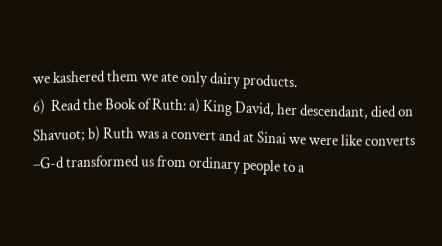we kashered them we ate only dairy products.
6)  Read the Book of Ruth: a) King David, her descendant, died on Shavuot; b) Ruth was a convert and at Sinai we were like converts –G-d transformed us from ordinary people to a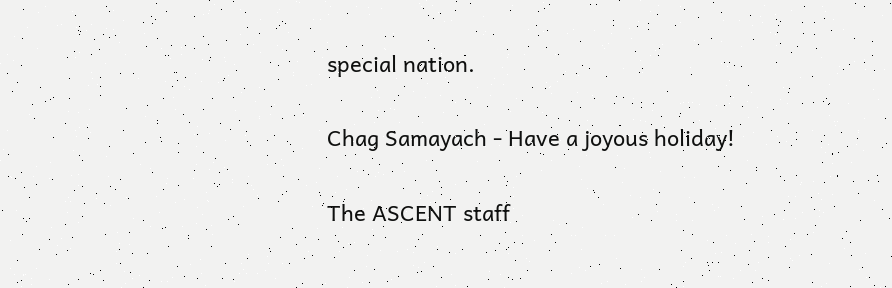special nation.

Chag Samayach - Have a joyous holiday!

The ASCENT staff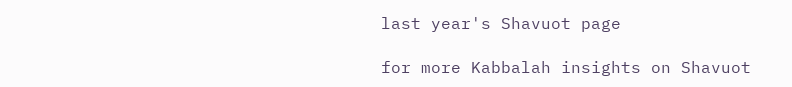last year's Shavuot page

for more Kabbalah insights on Shavuot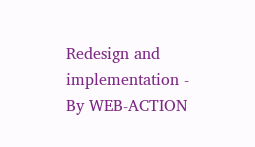Redesign and implementation - By WEB-ACTION